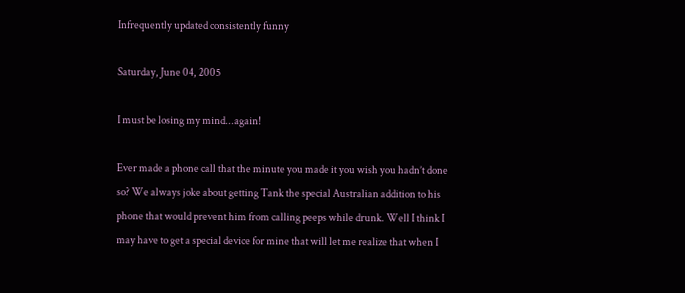Infrequently updated consistently funny

Saturday, June 04, 2005

I must be losing my mind...again!

Ever made a phone call that the minute you made it you wish you hadn’t done so? We always joke about getting Tank the special Australian addition to his phone that would prevent him from calling peeps while drunk. Well I think I may have to get a special device for mine that will let me realize that when I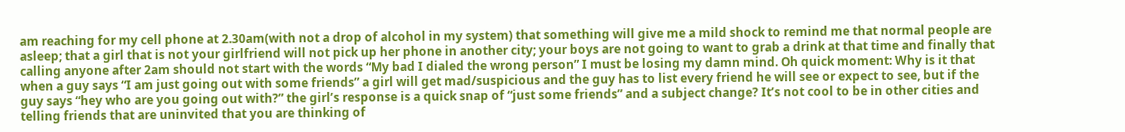am reaching for my cell phone at 2.30am(with not a drop of alcohol in my system) that something will give me a mild shock to remind me that normal people are asleep; that a girl that is not your girlfriend will not pick up her phone in another city; your boys are not going to want to grab a drink at that time and finally that calling anyone after 2am should not start with the words “My bad I dialed the wrong person” I must be losing my damn mind. Oh quick moment: Why is it that when a guy says “I am just going out with some friends” a girl will get mad/suspicious and the guy has to list every friend he will see or expect to see, but if the guy says “hey who are you going out with?” the girl’s response is a quick snap of “just some friends” and a subject change? It’s not cool to be in other cities and telling friends that are uninvited that you are thinking of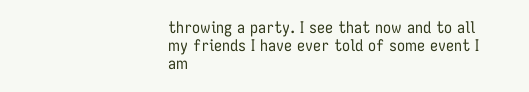throwing a party. I see that now and to all my friends I have ever told of some event I am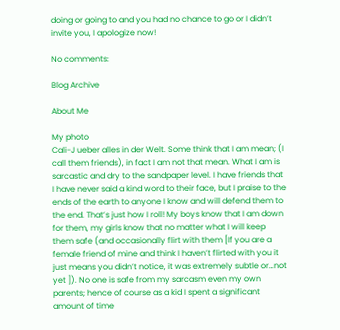doing or going to and you had no chance to go or I didn’t invite you, I apologize now!

No comments:

Blog Archive

About Me

My photo
Cali-J ueber alles in der Welt. Some think that I am mean; (I call them friends), in fact I am not that mean. What I am is sarcastic and dry to the sandpaper level. I have friends that I have never said a kind word to their face, but I praise to the ends of the earth to anyone I know and will defend them to the end. That’s just how I roll! My boys know that I am down for them, my girls know that no matter what I will keep them safe (and occasionally flirt with them [If you are a female friend of mine and think I haven’t flirted with you it just means you didn’t notice, it was extremely subtle or…not yet ]). No one is safe from my sarcasm even my own parents; hence of course as a kid I spent a significant amount of time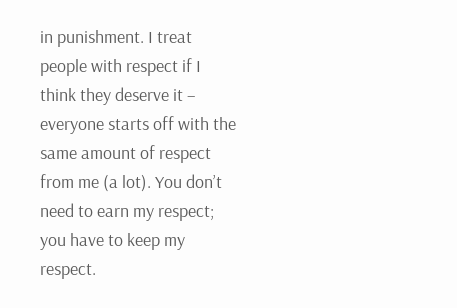in punishment. I treat people with respect if I think they deserve it – everyone starts off with the same amount of respect from me (a lot). You don’t need to earn my respect; you have to keep my respect.